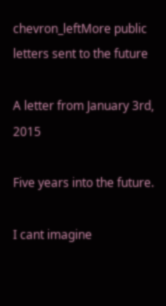chevron_leftMore public letters sent to the future

A letter from January 3rd, 2015

Five years into the future.

I cant imagine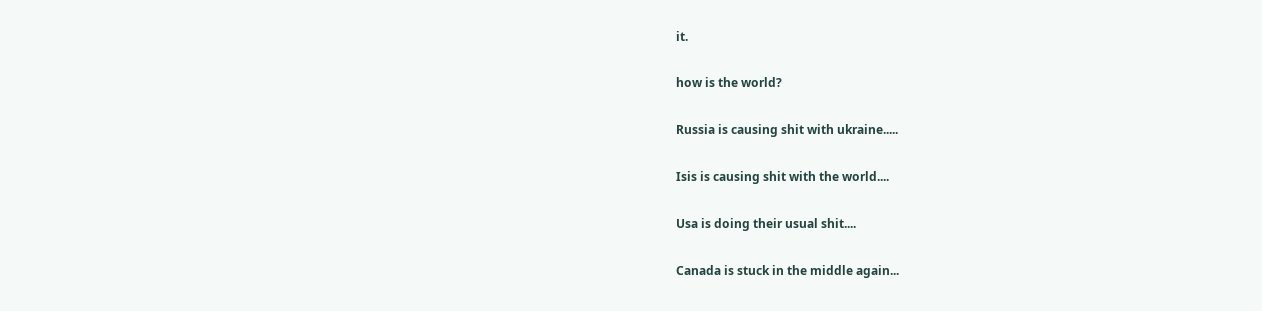it.

how is the world?

Russia is causing shit with ukraine.....

Isis is causing shit with the world....

Usa is doing their usual shit....

Canada is stuck in the middle again...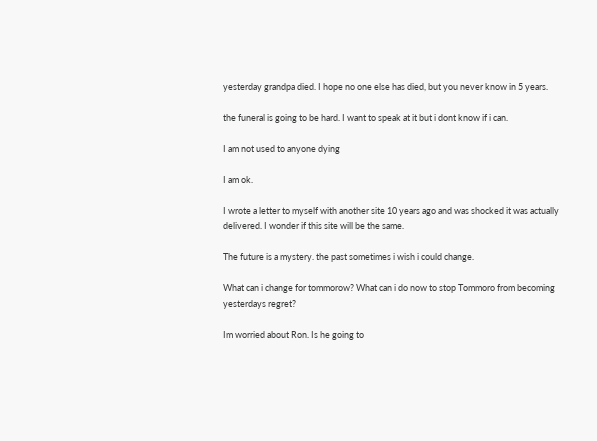yesterday grandpa died. I hope no one else has died, but you never know in 5 years.

the funeral is going to be hard. I want to speak at it but i dont know if i can.

I am not used to anyone dying

I am ok.

I wrote a letter to myself with another site 10 years ago and was shocked it was actually delivered. I wonder if this site will be the same.

The future is a mystery. the past sometimes i wish i could change.

What can i change for tommorow? What can i do now to stop Tommoro from becoming yesterdays regret?

Im worried about Ron. Is he going to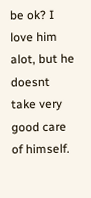be ok? I love him alot, but he doesnt take very good care of himself.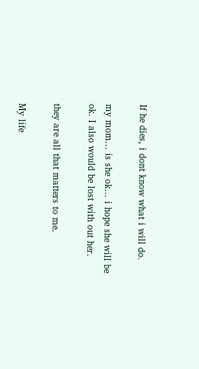If he dies, i dont know what i will do.

my mom... is she ok... i hope she will be ok. I also would be lost with out her.

they are all that matters to me.

My life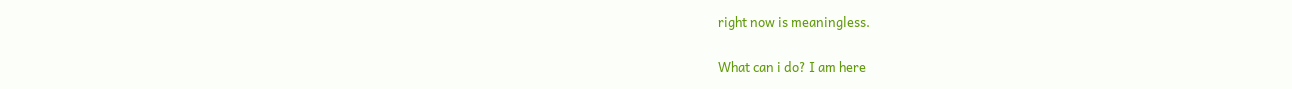right now is meaningless.

What can i do? I am here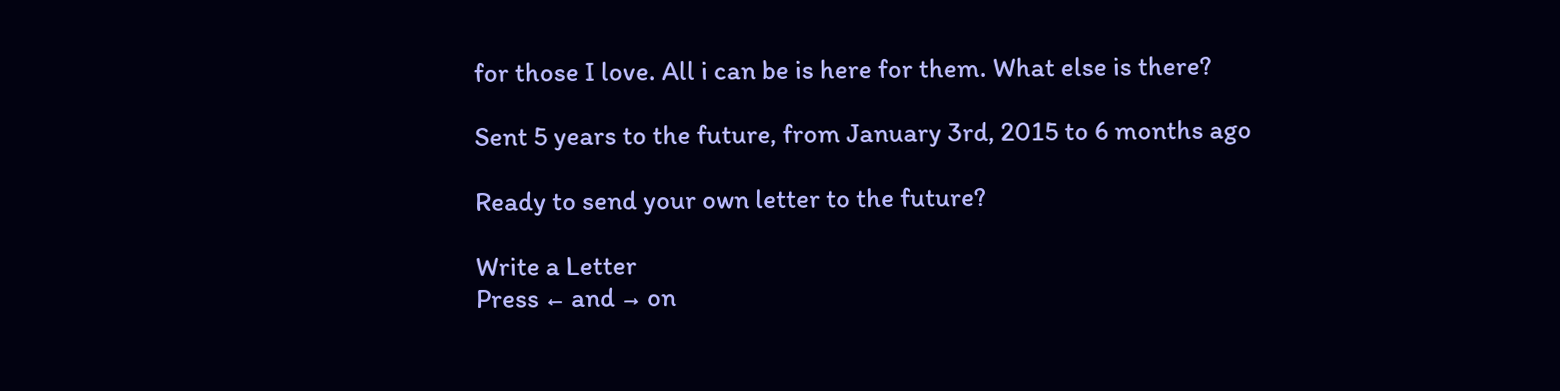for those I love. All i can be is here for them. What else is there?

Sent 5 years to the future, from January 3rd, 2015 to 6 months ago

Ready to send your own letter to the future?

Write a Letter
Press ← and → on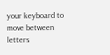your keyboard to move between letters